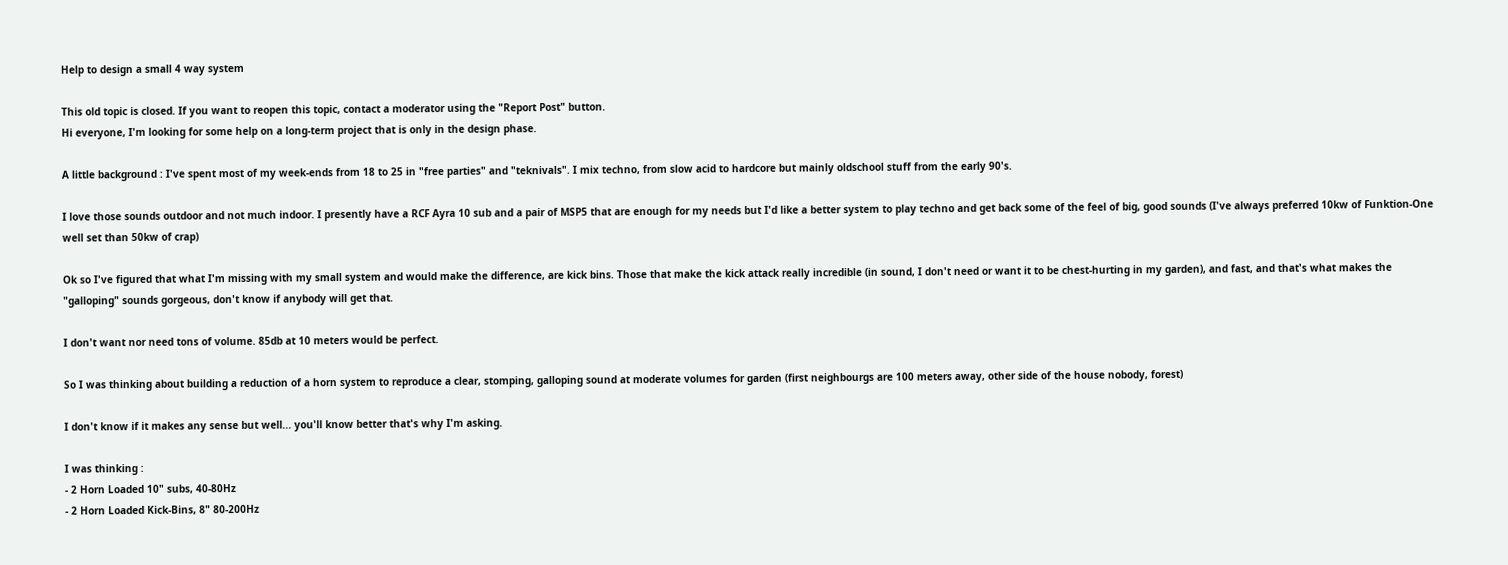Help to design a small 4 way system

This old topic is closed. If you want to reopen this topic, contact a moderator using the "Report Post" button.
Hi everyone, I'm looking for some help on a long-term project that is only in the design phase.

A little background : I've spent most of my week-ends from 18 to 25 in "free parties" and "teknivals". I mix techno, from slow acid to hardcore but mainly oldschool stuff from the early 90's.

I love those sounds outdoor and not much indoor. I presently have a RCF Ayra 10 sub and a pair of MSP5 that are enough for my needs but I'd like a better system to play techno and get back some of the feel of big, good sounds (I've always preferred 10kw of Funktion-One well set than 50kw of crap)

Ok so I've figured that what I'm missing with my small system and would make the difference, are kick bins. Those that make the kick attack really incredible (in sound, I don't need or want it to be chest-hurting in my garden), and fast, and that's what makes the "galloping" sounds gorgeous, don't know if anybody will get that.

I don't want nor need tons of volume. 85db at 10 meters would be perfect.

So I was thinking about building a reduction of a horn system to reproduce a clear, stomping, galloping sound at moderate volumes for garden (first neighbourgs are 100 meters away, other side of the house nobody, forest)

I don't know if it makes any sense but well... you'll know better that's why I'm asking.

I was thinking :
- 2 Horn Loaded 10" subs, 40-80Hz
- 2 Horn Loaded Kick-Bins, 8" 80-200Hz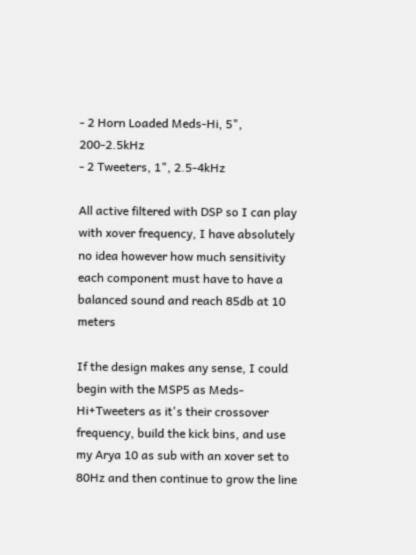- 2 Horn Loaded Meds-Hi, 5", 200-2.5kHz
- 2 Tweeters, 1", 2.5-4kHz

All active filtered with DSP so I can play with xover frequency, I have absolutely no idea however how much sensitivity each component must have to have a balanced sound and reach 85db at 10 meters

If the design makes any sense, I could begin with the MSP5 as Meds-Hi+Tweeters as it's their crossover frequency, build the kick bins, and use my Arya 10 as sub with an xover set to 80Hz and then continue to grow the line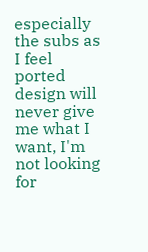especially the subs as I feel ported design will never give me what I want, I'm not looking for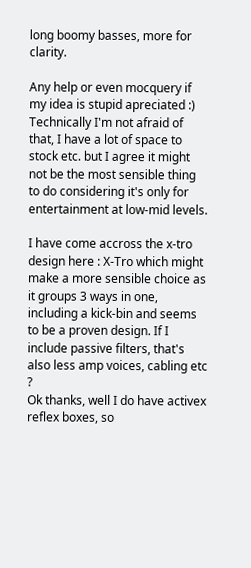long boomy basses, more for clarity.

Any help or even mocquery if my idea is stupid apreciated :)
Technically I'm not afraid of that, I have a lot of space to stock etc. but I agree it might not be the most sensible thing to do considering it's only for entertainment at low-mid levels.

I have come accross the x-tro design here : X-Tro which might make a more sensible choice as it groups 3 ways in one, including a kick-bin and seems to be a proven design. If I include passive filters, that's also less amp voices, cabling etc ?
Ok thanks, well I do have activex reflex boxes, so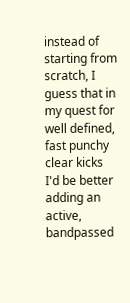instead of starting from scratch, I guess that in my quest for well defined, fast punchy clear kicks I'd be better adding an active, bandpassed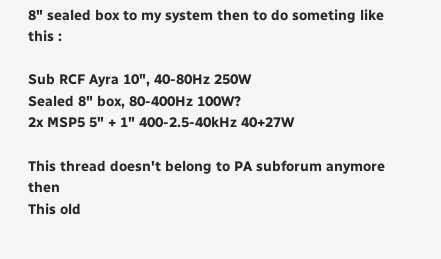8" sealed box to my system then to do someting like this :

Sub RCF Ayra 10", 40-80Hz 250W
Sealed 8" box, 80-400Hz 100W?
2x MSP5 5" + 1" 400-2.5-40kHz 40+27W

This thread doesn't belong to PA subforum anymore then
This old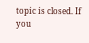topic is closed. If you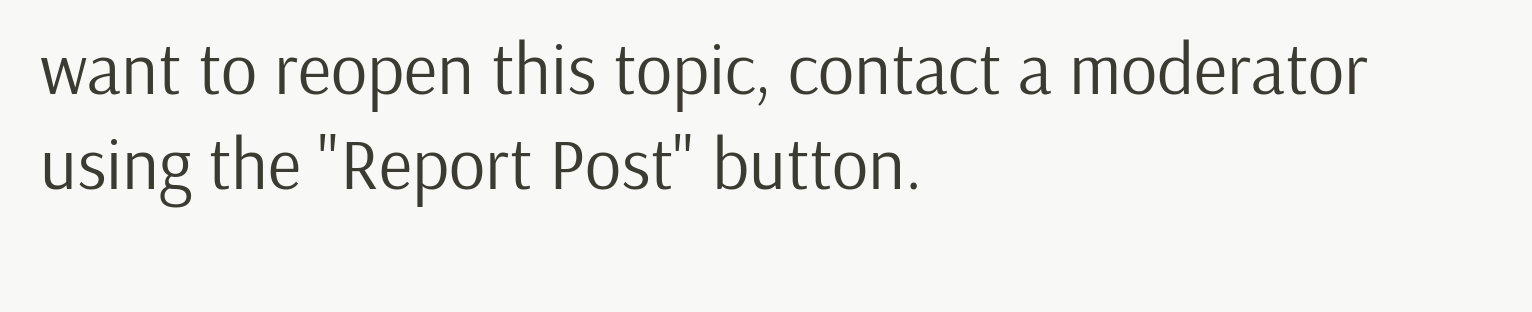want to reopen this topic, contact a moderator using the "Report Post" button.